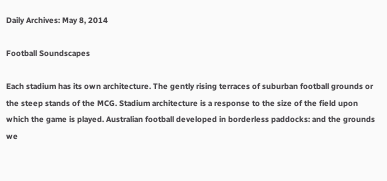Daily Archives: May 8, 2014

Football Soundscapes

Each stadium has its own architecture. The gently rising terraces of suburban football grounds or the steep stands of the MCG. Stadium architecture is a response to the size of the field upon which the game is played. Australian football developed in borderless paddocks: and the grounds we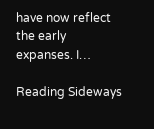have now reflect the early expanses. I…

Reading Sideways